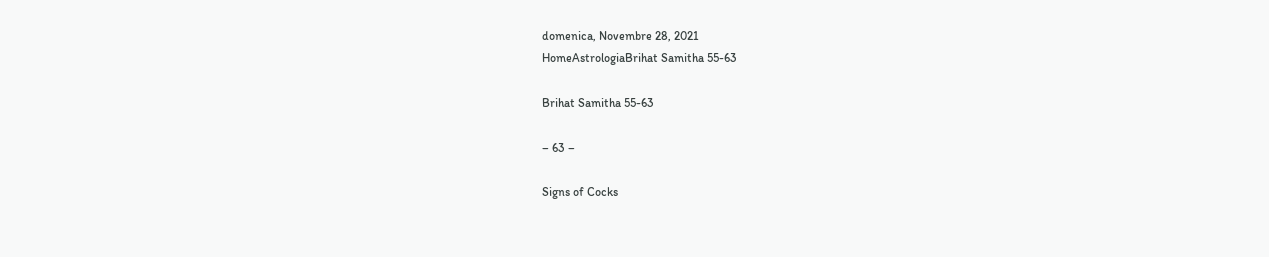domenica, Novembre 28, 2021
HomeAstrologiaBrihat Samitha 55-63

Brihat Samitha 55-63

– 63 –

Signs of Cocks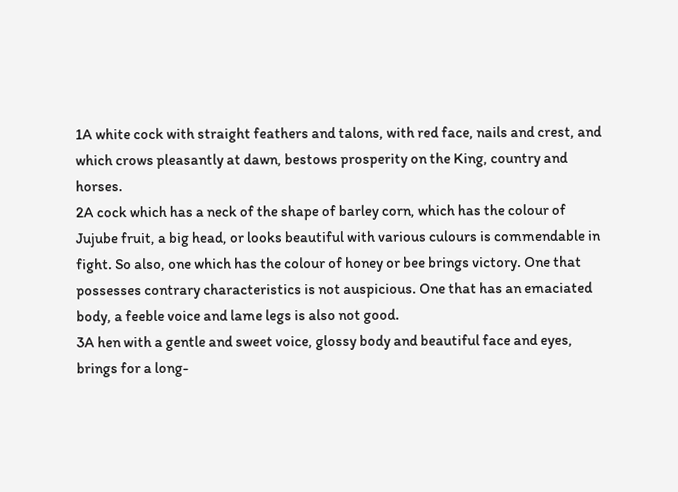1A white cock with straight feathers and talons, with red face, nails and crest, and which crows pleasantly at dawn, bestows prosperity on the King, country and horses.
2A cock which has a neck of the shape of barley corn, which has the colour of Jujube fruit, a big head, or looks beautiful with various culours is commendable in fight. So also, one which has the colour of honey or bee brings victory. One that possesses contrary characteristics is not auspicious. One that has an emaciated body, a feeble voice and lame legs is also not good.
3A hen with a gentle and sweet voice, glossy body and beautiful face and eyes, brings for a long-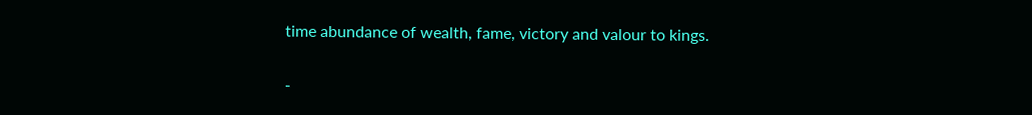time abundance of wealth, fame, victory and valour to kings.

-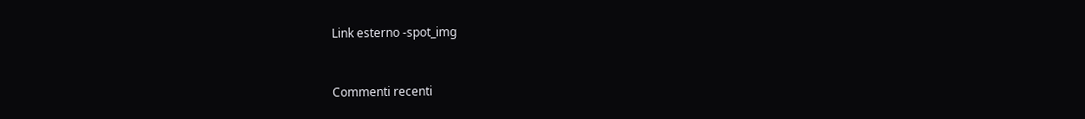Link esterno -spot_img


Commenti recenti